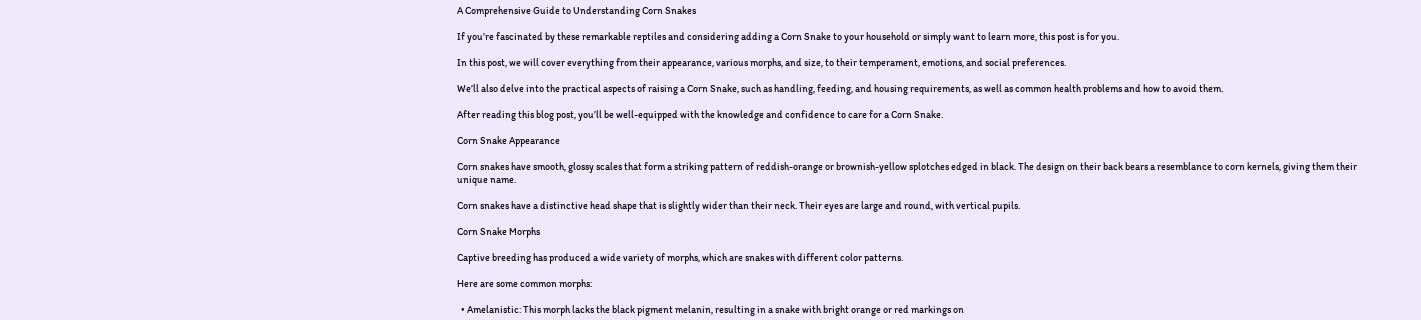A Comprehensive Guide to Understanding Corn Snakes

If you’re fascinated by these remarkable reptiles and considering adding a Corn Snake to your household or simply want to learn more, this post is for you.

In this post, we will cover everything from their appearance, various morphs, and size, to their temperament, emotions, and social preferences.

We’ll also delve into the practical aspects of raising a Corn Snake, such as handling, feeding, and housing requirements, as well as common health problems and how to avoid them.

After reading this blog post, you’ll be well-equipped with the knowledge and confidence to care for a Corn Snake.

Corn Snake Appearance

Corn snakes have smooth, glossy scales that form a striking pattern of reddish-orange or brownish-yellow splotches edged in black. The design on their back bears a resemblance to corn kernels, giving them their unique name.

Corn snakes have a distinctive head shape that is slightly wider than their neck. Their eyes are large and round, with vertical pupils.

Corn Snake Morphs

Captive breeding has produced a wide variety of morphs, which are snakes with different color patterns.

Here are some common morphs:

  • Amelanistic: This morph lacks the black pigment melanin, resulting in a snake with bright orange or red markings on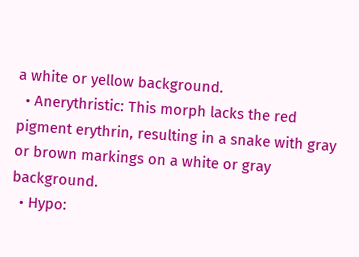a white or yellow background.
  • Anerythristic: This morph lacks the red pigment erythrin, resulting in a snake with gray or brown markings on a white or gray background.
  • Hypo: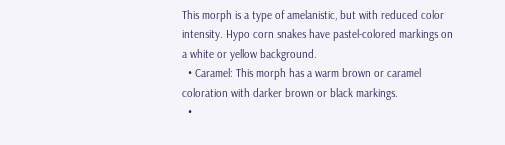This morph is a type of amelanistic, but with reduced color intensity. Hypo corn snakes have pastel-colored markings on a white or yellow background.
  • Caramel: This morph has a warm brown or caramel coloration with darker brown or black markings.
  •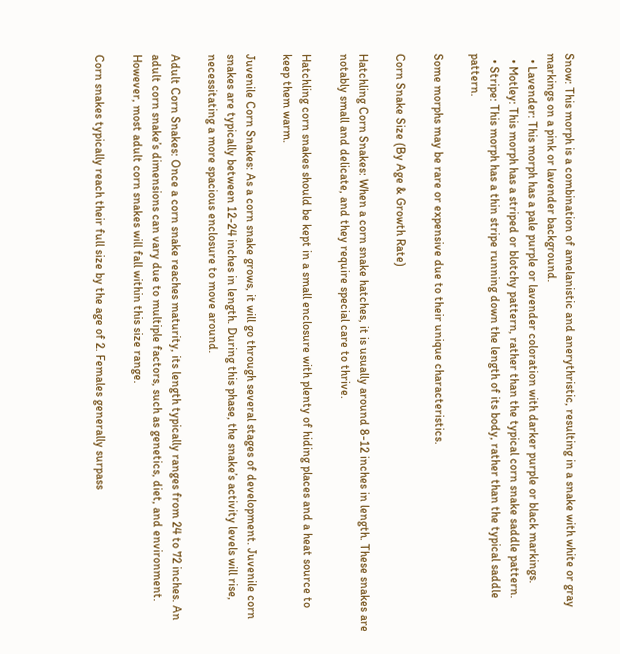Snow: This morph is a combination of amelanistic and anerythristic, resulting in a snake with white or gray markings on a pink or lavender background.
  • Lavender: This morph has a pale purple or lavender coloration with darker purple or black markings.
  • Motley: This morph has a striped or blotchy pattern, rather than the typical corn snake saddle pattern.
  • Stripe: This morph has a thin stripe running down the length of its body, rather than the typical saddle pattern.

Some morphs may be rare or expensive due to their unique characteristics.

Corn Snake Size (By Age & Growth Rate)

Hatchling Corn Snakes: When a corn snake hatches, it is usually around 8-12 inches in length. These snakes are notably small and delicate, and they require special care to thrive.

Hatchling corn snakes should be kept in a small enclosure with plenty of hiding places and a heat source to keep them warm.

Juvenile Corn Snakes: As a corn snake grows, it will go through several stages of development. Juvenile corn snakes are typically between 12-24 inches in length. During this phase, the snake’s activity levels will rise, necessitating a more spacious enclosure to move around.

Adult Corn Snakes: Once a corn snake reaches maturity, its length typically ranges from 24 to 72 inches. An adult corn snake’s dimensions can vary due to multiple factors, such as genetics, diet, and environment. However, most adult corn snakes will fall within this size range.

Corn snakes typically reach their full size by the age of 2. Females generally surpass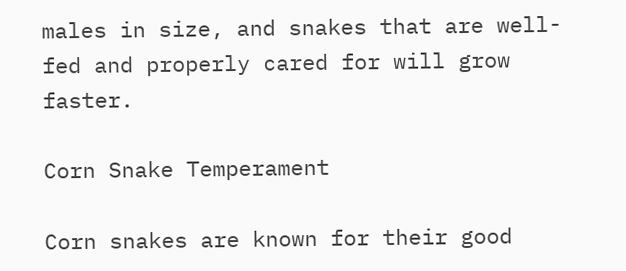males in size, and snakes that are well-fed and properly cared for will grow faster.

Corn Snake Temperament

Corn snakes are known for their good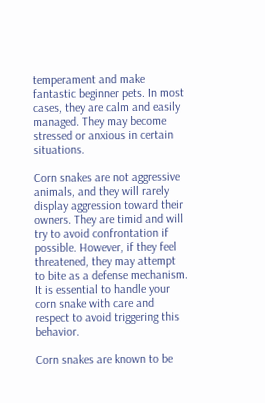temperament and make fantastic beginner pets. In most cases, they are calm and easily managed. They may become stressed or anxious in certain situations.

Corn snakes are not aggressive animals, and they will rarely display aggression toward their owners. They are timid and will try to avoid confrontation if possible. However, if they feel threatened, they may attempt to bite as a defense mechanism. It is essential to handle your corn snake with care and respect to avoid triggering this behavior.

Corn snakes are known to be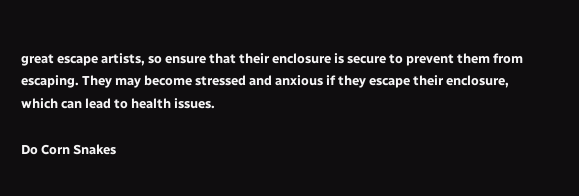great escape artists, so ensure that their enclosure is secure to prevent them from escaping. They may become stressed and anxious if they escape their enclosure, which can lead to health issues.

Do Corn Snakes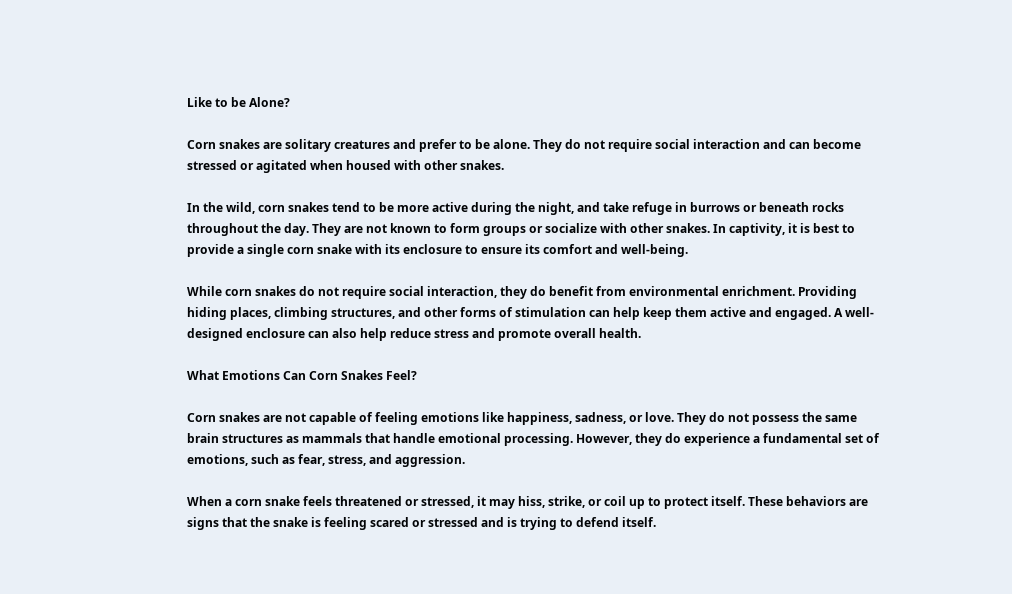Like to be Alone?

Corn snakes are solitary creatures and prefer to be alone. They do not require social interaction and can become stressed or agitated when housed with other snakes.

In the wild, corn snakes tend to be more active during the night, and take refuge in burrows or beneath rocks throughout the day. They are not known to form groups or socialize with other snakes. In captivity, it is best to provide a single corn snake with its enclosure to ensure its comfort and well-being.

While corn snakes do not require social interaction, they do benefit from environmental enrichment. Providing hiding places, climbing structures, and other forms of stimulation can help keep them active and engaged. A well-designed enclosure can also help reduce stress and promote overall health.

What Emotions Can Corn Snakes Feel?

Corn snakes are not capable of feeling emotions like happiness, sadness, or love. They do not possess the same brain structures as mammals that handle emotional processing. However, they do experience a fundamental set of emotions, such as fear, stress, and aggression.

When a corn snake feels threatened or stressed, it may hiss, strike, or coil up to protect itself. These behaviors are signs that the snake is feeling scared or stressed and is trying to defend itself.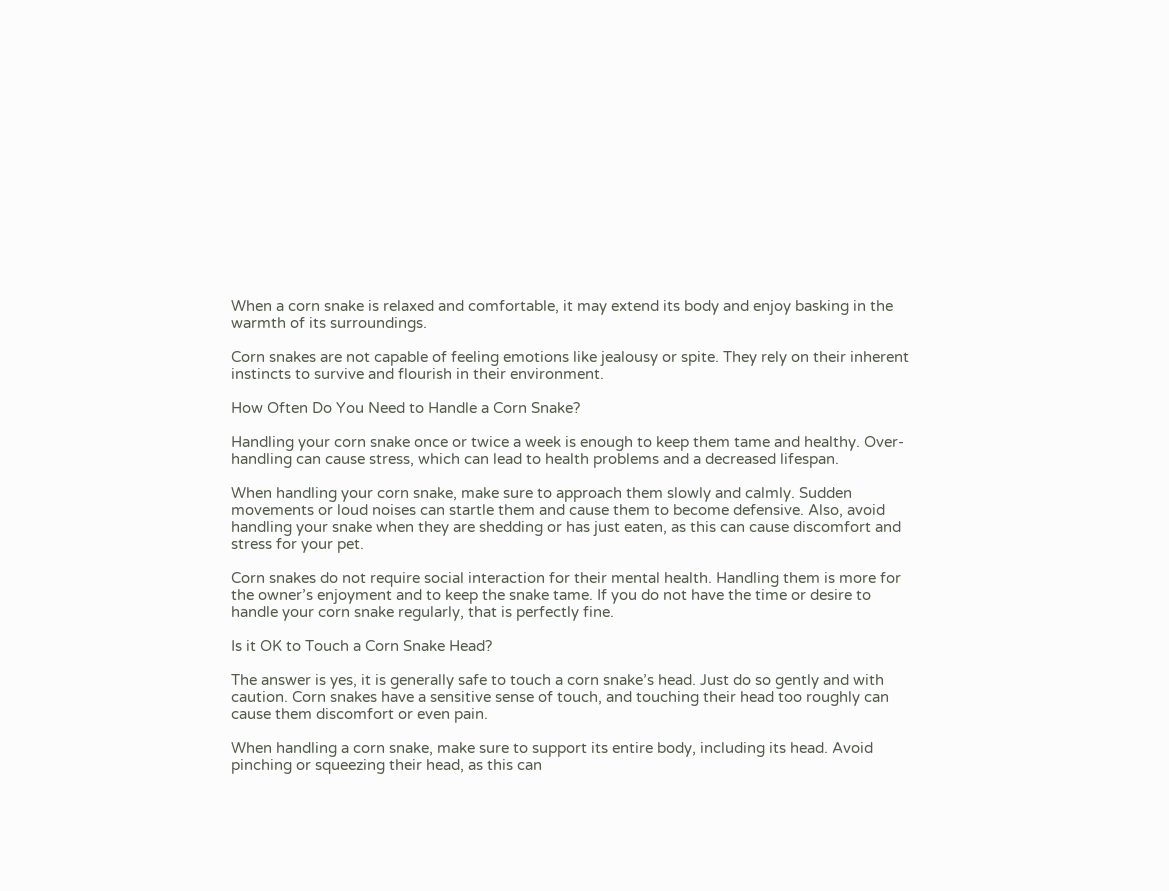When a corn snake is relaxed and comfortable, it may extend its body and enjoy basking in the warmth of its surroundings.

Corn snakes are not capable of feeling emotions like jealousy or spite. They rely on their inherent instincts to survive and flourish in their environment.

How Often Do You Need to Handle a Corn Snake?

Handling your corn snake once or twice a week is enough to keep them tame and healthy. Over-handling can cause stress, which can lead to health problems and a decreased lifespan.

When handling your corn snake, make sure to approach them slowly and calmly. Sudden movements or loud noises can startle them and cause them to become defensive. Also, avoid handling your snake when they are shedding or has just eaten, as this can cause discomfort and stress for your pet.

Corn snakes do not require social interaction for their mental health. Handling them is more for the owner’s enjoyment and to keep the snake tame. If you do not have the time or desire to handle your corn snake regularly, that is perfectly fine.

Is it OK to Touch a Corn Snake Head?

The answer is yes, it is generally safe to touch a corn snake’s head. Just do so gently and with caution. Corn snakes have a sensitive sense of touch, and touching their head too roughly can cause them discomfort or even pain.

When handling a corn snake, make sure to support its entire body, including its head. Avoid pinching or squeezing their head, as this can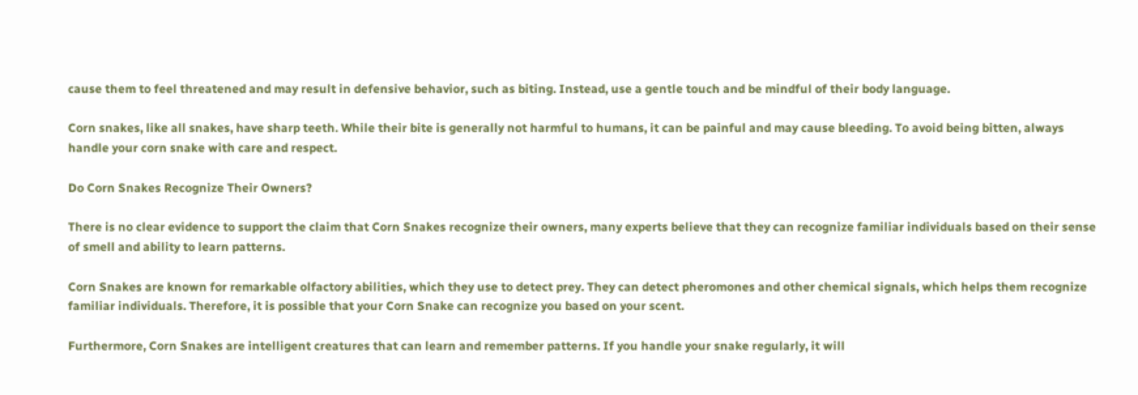cause them to feel threatened and may result in defensive behavior, such as biting. Instead, use a gentle touch and be mindful of their body language.

Corn snakes, like all snakes, have sharp teeth. While their bite is generally not harmful to humans, it can be painful and may cause bleeding. To avoid being bitten, always handle your corn snake with care and respect.

Do Corn Snakes Recognize Their Owners?

There is no clear evidence to support the claim that Corn Snakes recognize their owners, many experts believe that they can recognize familiar individuals based on their sense of smell and ability to learn patterns.

Corn Snakes are known for remarkable olfactory abilities, which they use to detect prey. They can detect pheromones and other chemical signals, which helps them recognize familiar individuals. Therefore, it is possible that your Corn Snake can recognize you based on your scent.

Furthermore, Corn Snakes are intelligent creatures that can learn and remember patterns. If you handle your snake regularly, it will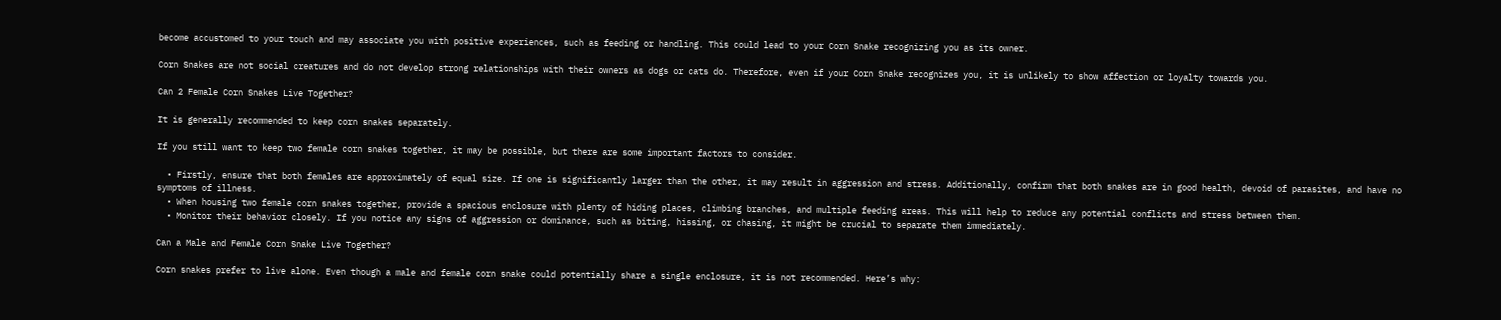become accustomed to your touch and may associate you with positive experiences, such as feeding or handling. This could lead to your Corn Snake recognizing you as its owner.

Corn Snakes are not social creatures and do not develop strong relationships with their owners as dogs or cats do. Therefore, even if your Corn Snake recognizes you, it is unlikely to show affection or loyalty towards you.

Can 2 Female Corn Snakes Live Together?

It is generally recommended to keep corn snakes separately.

If you still want to keep two female corn snakes together, it may be possible, but there are some important factors to consider.

  • Firstly, ensure that both females are approximately of equal size. If one is significantly larger than the other, it may result in aggression and stress. Additionally, confirm that both snakes are in good health, devoid of parasites, and have no symptoms of illness.
  • When housing two female corn snakes together, provide a spacious enclosure with plenty of hiding places, climbing branches, and multiple feeding areas. This will help to reduce any potential conflicts and stress between them.
  • Monitor their behavior closely. If you notice any signs of aggression or dominance, such as biting, hissing, or chasing, it might be crucial to separate them immediately.

Can a Male and Female Corn Snake Live Together?

Corn snakes prefer to live alone. Even though a male and female corn snake could potentially share a single enclosure, it is not recommended. Here’s why: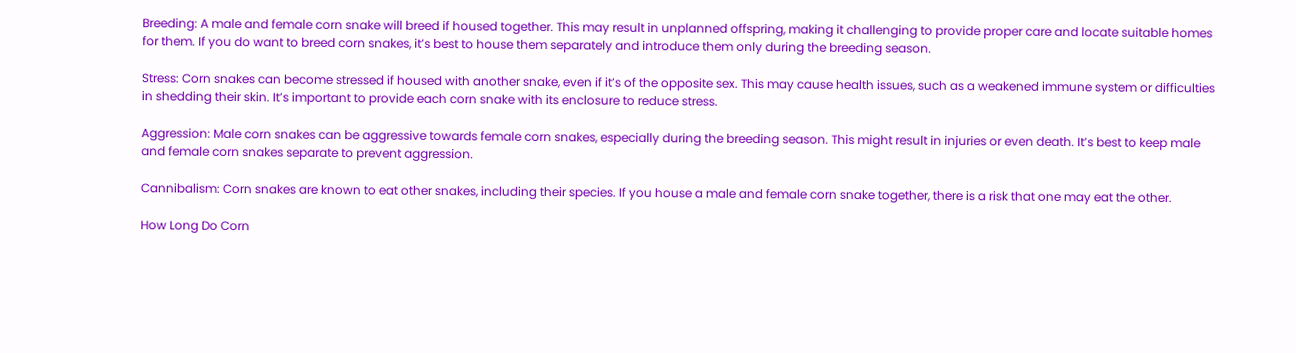Breeding: A male and female corn snake will breed if housed together. This may result in unplanned offspring, making it challenging to provide proper care and locate suitable homes for them. If you do want to breed corn snakes, it’s best to house them separately and introduce them only during the breeding season.

Stress: Corn snakes can become stressed if housed with another snake, even if it’s of the opposite sex. This may cause health issues, such as a weakened immune system or difficulties in shedding their skin. It’s important to provide each corn snake with its enclosure to reduce stress.

Aggression: Male corn snakes can be aggressive towards female corn snakes, especially during the breeding season. This might result in injuries or even death. It’s best to keep male and female corn snakes separate to prevent aggression.

Cannibalism: Corn snakes are known to eat other snakes, including their species. If you house a male and female corn snake together, there is a risk that one may eat the other.

How Long Do Corn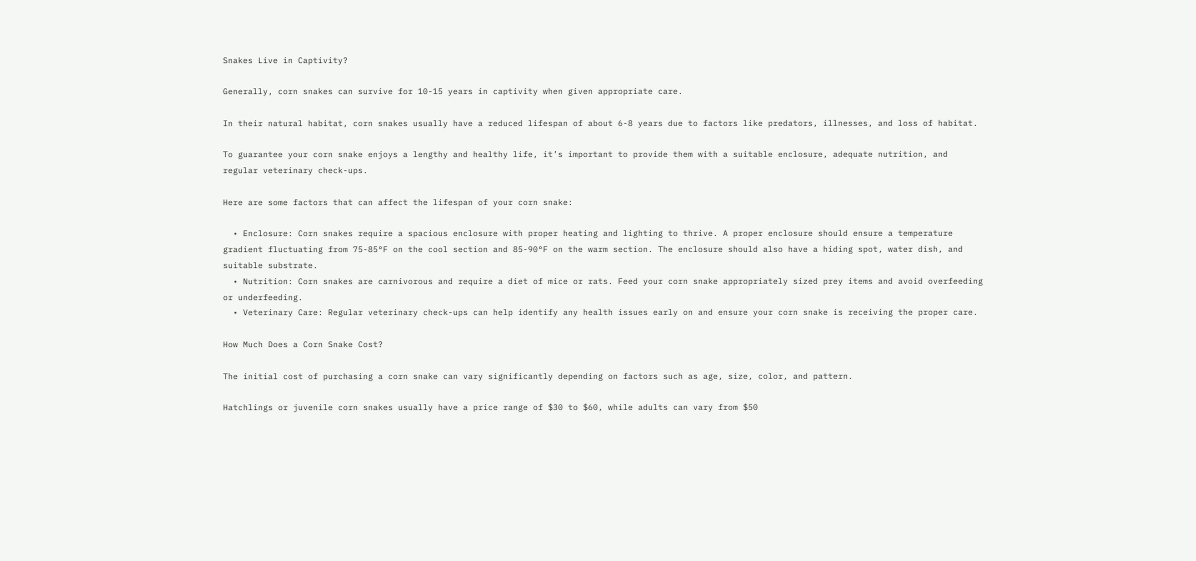Snakes Live in Captivity?

Generally, corn snakes can survive for 10-15 years in captivity when given appropriate care.

In their natural habitat, corn snakes usually have a reduced lifespan of about 6-8 years due to factors like predators, illnesses, and loss of habitat.

To guarantee your corn snake enjoys a lengthy and healthy life, it’s important to provide them with a suitable enclosure, adequate nutrition, and regular veterinary check-ups.

Here are some factors that can affect the lifespan of your corn snake:

  • Enclosure: Corn snakes require a spacious enclosure with proper heating and lighting to thrive. A proper enclosure should ensure a temperature gradient fluctuating from 75-85°F on the cool section and 85-90°F on the warm section. The enclosure should also have a hiding spot, water dish, and suitable substrate.
  • Nutrition: Corn snakes are carnivorous and require a diet of mice or rats. Feed your corn snake appropriately sized prey items and avoid overfeeding or underfeeding.
  • Veterinary Care: Regular veterinary check-ups can help identify any health issues early on and ensure your corn snake is receiving the proper care.

How Much Does a Corn Snake Cost?

The initial cost of purchasing a corn snake can vary significantly depending on factors such as age, size, color, and pattern.

Hatchlings or juvenile corn snakes usually have a price range of $30 to $60, while adults can vary from $50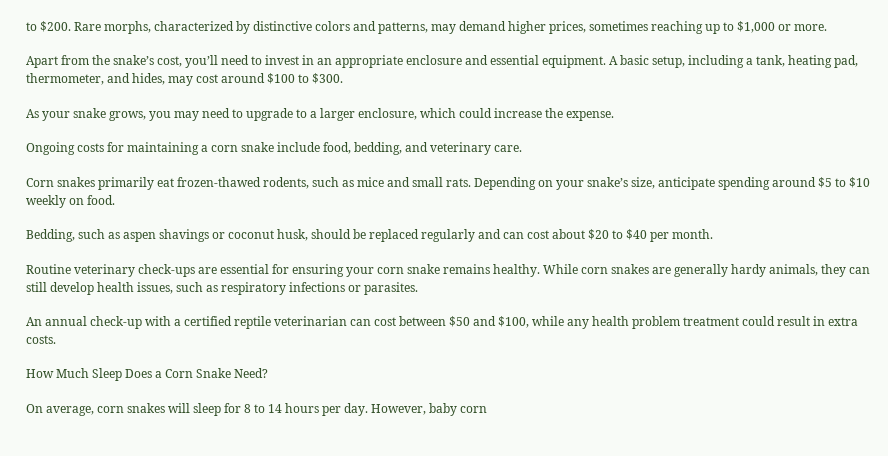to $200. Rare morphs, characterized by distinctive colors and patterns, may demand higher prices, sometimes reaching up to $1,000 or more.

Apart from the snake’s cost, you’ll need to invest in an appropriate enclosure and essential equipment. A basic setup, including a tank, heating pad, thermometer, and hides, may cost around $100 to $300.

As your snake grows, you may need to upgrade to a larger enclosure, which could increase the expense.

Ongoing costs for maintaining a corn snake include food, bedding, and veterinary care.

Corn snakes primarily eat frozen-thawed rodents, such as mice and small rats. Depending on your snake’s size, anticipate spending around $5 to $10 weekly on food.

Bedding, such as aspen shavings or coconut husk, should be replaced regularly and can cost about $20 to $40 per month.

Routine veterinary check-ups are essential for ensuring your corn snake remains healthy. While corn snakes are generally hardy animals, they can still develop health issues, such as respiratory infections or parasites.

An annual check-up with a certified reptile veterinarian can cost between $50 and $100, while any health problem treatment could result in extra costs.

How Much Sleep Does a Corn Snake Need?

On average, corn snakes will sleep for 8 to 14 hours per day. However, baby corn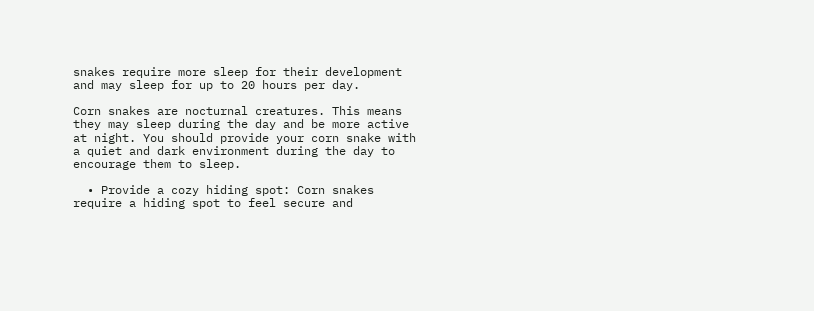snakes require more sleep for their development and may sleep for up to 20 hours per day.

Corn snakes are nocturnal creatures. This means they may sleep during the day and be more active at night. You should provide your corn snake with a quiet and dark environment during the day to encourage them to sleep.

  • Provide a cozy hiding spot: Corn snakes require a hiding spot to feel secure and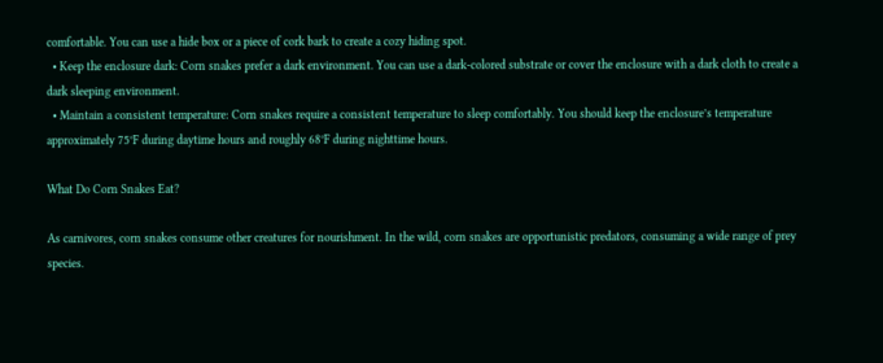comfortable. You can use a hide box or a piece of cork bark to create a cozy hiding spot.
  • Keep the enclosure dark: Corn snakes prefer a dark environment. You can use a dark-colored substrate or cover the enclosure with a dark cloth to create a dark sleeping environment.
  • Maintain a consistent temperature: Corn snakes require a consistent temperature to sleep comfortably. You should keep the enclosure’s temperature approximately 75°F during daytime hours and roughly 68°F during nighttime hours.

What Do Corn Snakes Eat?

As carnivores, corn snakes consume other creatures for nourishment. In the wild, corn snakes are opportunistic predators, consuming a wide range of prey species.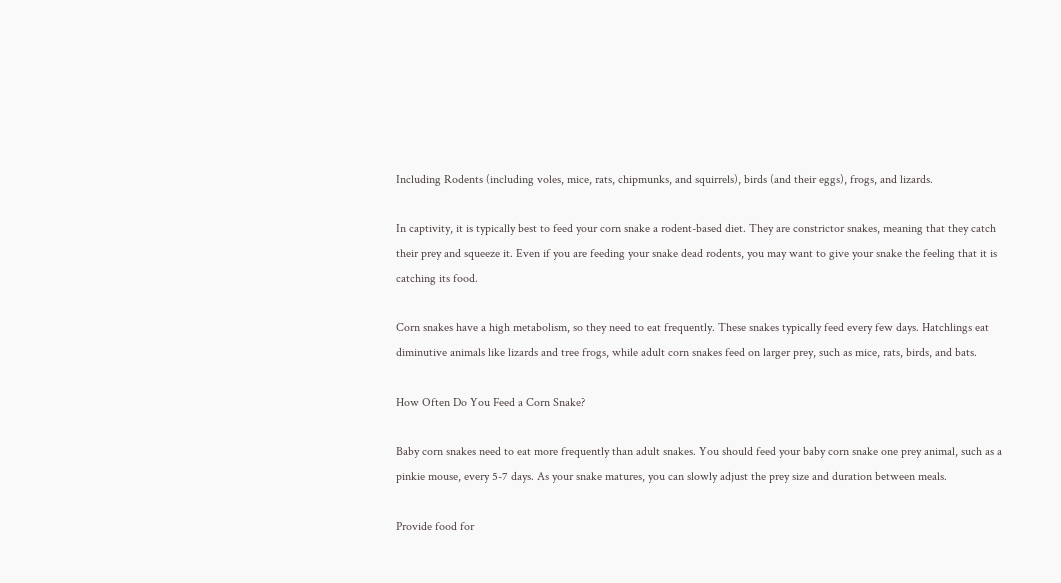Including Rodents (including voles, mice, rats, chipmunks, and squirrels), birds (and their eggs), frogs, and lizards.

In captivity, it is typically best to feed your corn snake a rodent-based diet. They are constrictor snakes, meaning that they catch their prey and squeeze it. Even if you are feeding your snake dead rodents, you may want to give your snake the feeling that it is catching its food.

Corn snakes have a high metabolism, so they need to eat frequently. These snakes typically feed every few days. Hatchlings eat diminutive animals like lizards and tree frogs, while adult corn snakes feed on larger prey, such as mice, rats, birds, and bats.

How Often Do You Feed a Corn Snake?

Baby corn snakes need to eat more frequently than adult snakes. You should feed your baby corn snake one prey animal, such as a pinkie mouse, every 5-7 days. As your snake matures, you can slowly adjust the prey size and duration between meals.

Provide food for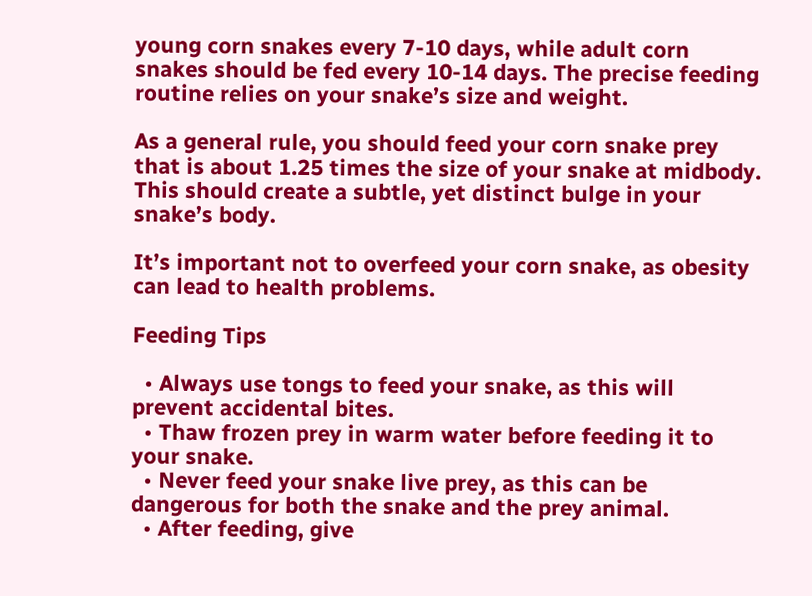young corn snakes every 7-10 days, while adult corn snakes should be fed every 10-14 days. The precise feeding routine relies on your snake’s size and weight.

As a general rule, you should feed your corn snake prey that is about 1.25 times the size of your snake at midbody. This should create a subtle, yet distinct bulge in your snake’s body.

It’s important not to overfeed your corn snake, as obesity can lead to health problems.

Feeding Tips

  • Always use tongs to feed your snake, as this will prevent accidental bites.
  • Thaw frozen prey in warm water before feeding it to your snake.
  • Never feed your snake live prey, as this can be dangerous for both the snake and the prey animal.
  • After feeding, give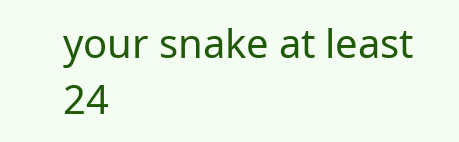your snake at least 24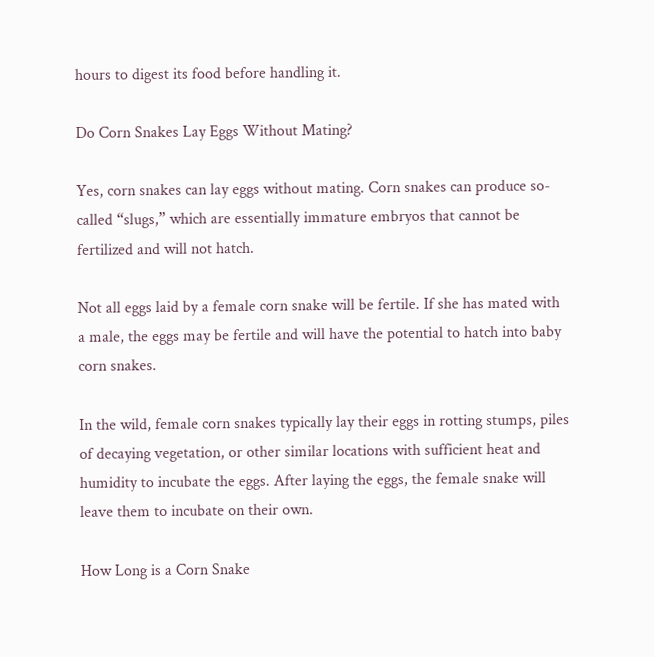hours to digest its food before handling it.

Do Corn Snakes Lay Eggs Without Mating?

Yes, corn snakes can lay eggs without mating. Corn snakes can produce so-called “slugs,” which are essentially immature embryos that cannot be fertilized and will not hatch.

Not all eggs laid by a female corn snake will be fertile. If she has mated with a male, the eggs may be fertile and will have the potential to hatch into baby corn snakes.

In the wild, female corn snakes typically lay their eggs in rotting stumps, piles of decaying vegetation, or other similar locations with sufficient heat and humidity to incubate the eggs. After laying the eggs, the female snake will leave them to incubate on their own.

How Long is a Corn Snake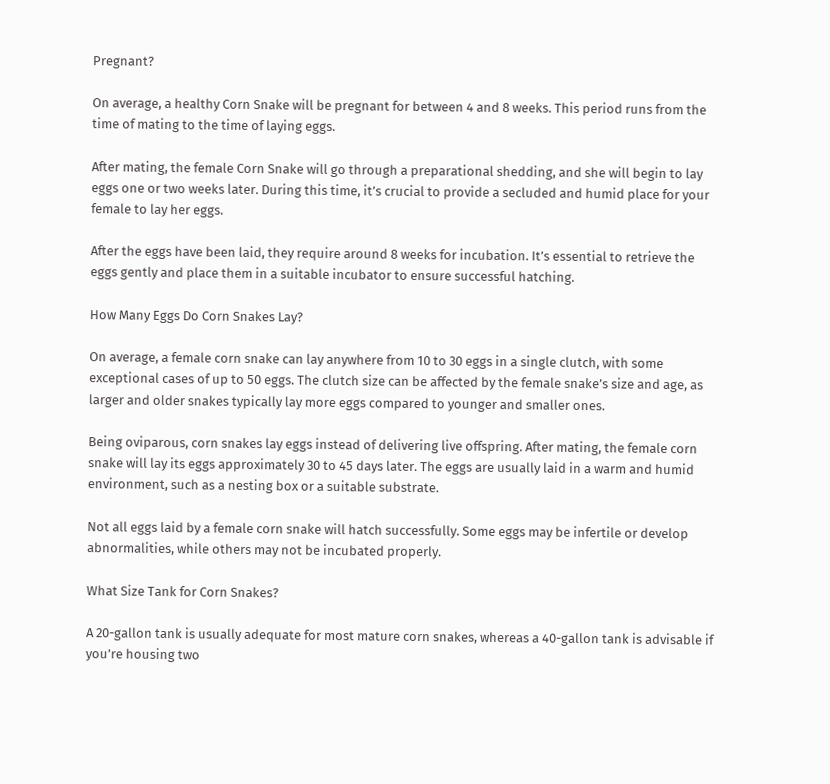Pregnant?

On average, a healthy Corn Snake will be pregnant for between 4 and 8 weeks. This period runs from the time of mating to the time of laying eggs.

After mating, the female Corn Snake will go through a preparational shedding, and she will begin to lay eggs one or two weeks later. During this time, it’s crucial to provide a secluded and humid place for your female to lay her eggs.

After the eggs have been laid, they require around 8 weeks for incubation. It’s essential to retrieve the eggs gently and place them in a suitable incubator to ensure successful hatching.

How Many Eggs Do Corn Snakes Lay?

On average, a female corn snake can lay anywhere from 10 to 30 eggs in a single clutch, with some exceptional cases of up to 50 eggs. The clutch size can be affected by the female snake’s size and age, as larger and older snakes typically lay more eggs compared to younger and smaller ones.

Being oviparous, corn snakes lay eggs instead of delivering live offspring. After mating, the female corn snake will lay its eggs approximately 30 to 45 days later. The eggs are usually laid in a warm and humid environment, such as a nesting box or a suitable substrate.

Not all eggs laid by a female corn snake will hatch successfully. Some eggs may be infertile or develop abnormalities, while others may not be incubated properly.

What Size Tank for Corn Snakes?

A 20-gallon tank is usually adequate for most mature corn snakes, whereas a 40-gallon tank is advisable if you’re housing two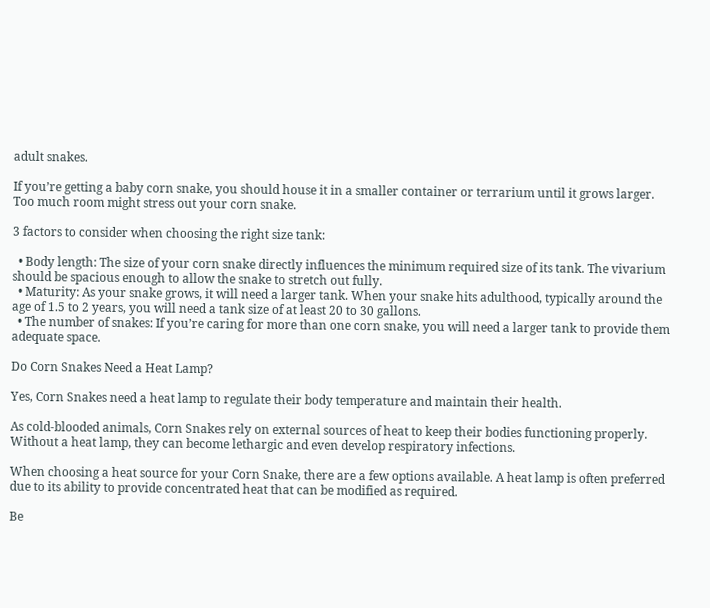adult snakes.

If you’re getting a baby corn snake, you should house it in a smaller container or terrarium until it grows larger. Too much room might stress out your corn snake.

3 factors to consider when choosing the right size tank:

  • Body length: The size of your corn snake directly influences the minimum required size of its tank. The vivarium should be spacious enough to allow the snake to stretch out fully.
  • Maturity: As your snake grows, it will need a larger tank. When your snake hits adulthood, typically around the age of 1.5 to 2 years, you will need a tank size of at least 20 to 30 gallons.
  • The number of snakes: If you’re caring for more than one corn snake, you will need a larger tank to provide them adequate space.

Do Corn Snakes Need a Heat Lamp?

Yes, Corn Snakes need a heat lamp to regulate their body temperature and maintain their health.

As cold-blooded animals, Corn Snakes rely on external sources of heat to keep their bodies functioning properly. Without a heat lamp, they can become lethargic and even develop respiratory infections.

When choosing a heat source for your Corn Snake, there are a few options available. A heat lamp is often preferred due to its ability to provide concentrated heat that can be modified as required.

Be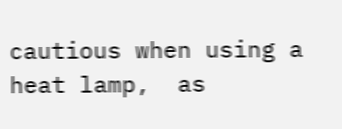cautious when using a heat lamp,  as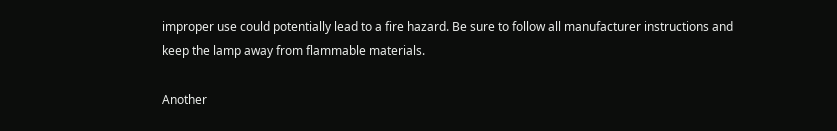improper use could potentially lead to a fire hazard. Be sure to follow all manufacturer instructions and keep the lamp away from flammable materials.

Another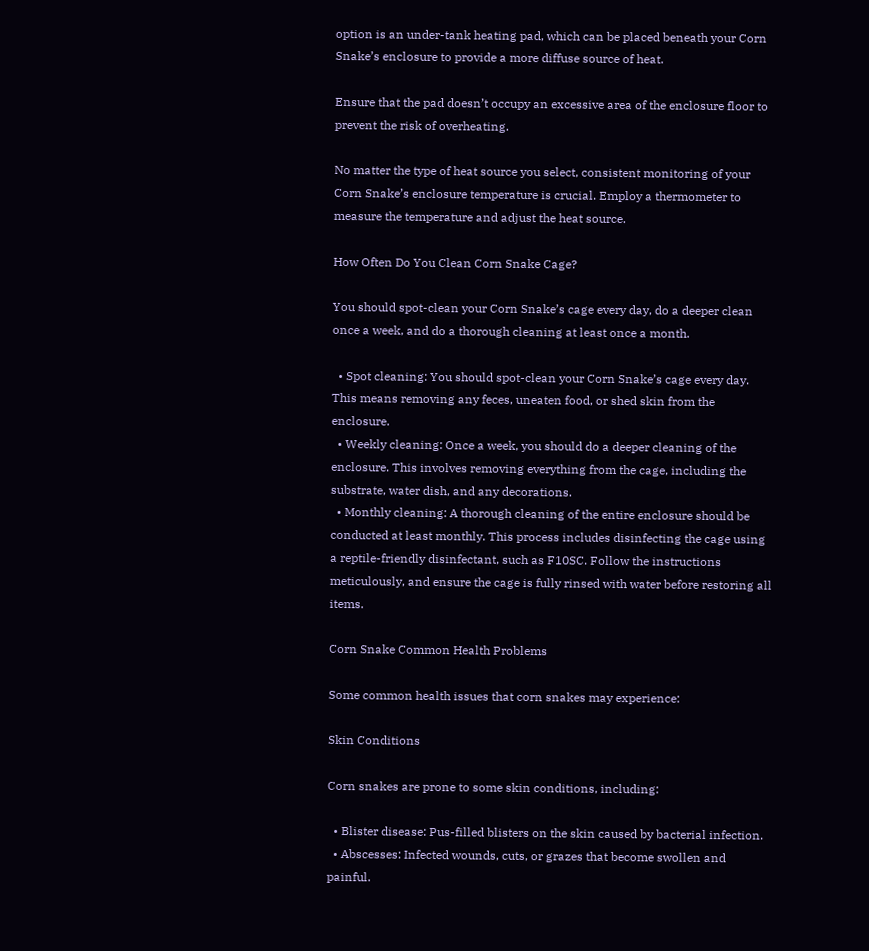option is an under-tank heating pad, which can be placed beneath your Corn Snake’s enclosure to provide a more diffuse source of heat.

Ensure that the pad doesn’t occupy an excessive area of the enclosure floor to prevent the risk of overheating.

No matter the type of heat source you select, consistent monitoring of your Corn Snake’s enclosure temperature is crucial. Employ a thermometer to measure the temperature and adjust the heat source.

How Often Do You Clean Corn Snake Cage?

You should spot-clean your Corn Snake’s cage every day, do a deeper clean once a week, and do a thorough cleaning at least once a month.

  • Spot cleaning: You should spot-clean your Corn Snake’s cage every day. This means removing any feces, uneaten food, or shed skin from the enclosure.
  • Weekly cleaning: Once a week, you should do a deeper cleaning of the enclosure. This involves removing everything from the cage, including the substrate, water dish, and any decorations.
  • Monthly cleaning: A thorough cleaning of the entire enclosure should be conducted at least monthly. This process includes disinfecting the cage using a reptile-friendly disinfectant, such as F10SC. Follow the instructions meticulously, and ensure the cage is fully rinsed with water before restoring all items.

Corn Snake Common Health Problems

Some common health issues that corn snakes may experience:

Skin Conditions

Corn snakes are prone to some skin conditions, including:

  • Blister disease: Pus-filled blisters on the skin caused by bacterial infection.
  • Abscesses: Infected wounds, cuts, or grazes that become swollen and painful.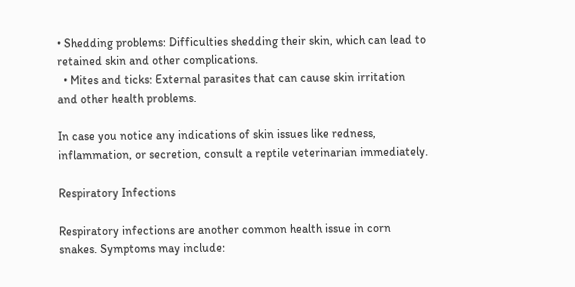• Shedding problems: Difficulties shedding their skin, which can lead to retained skin and other complications.
  • Mites and ticks: External parasites that can cause skin irritation and other health problems.

In case you notice any indications of skin issues like redness, inflammation, or secretion, consult a reptile veterinarian immediately.

Respiratory Infections

Respiratory infections are another common health issue in corn snakes. Symptoms may include: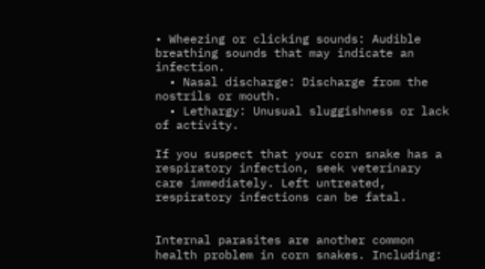• Wheezing or clicking sounds: Audible breathing sounds that may indicate an infection.
  • Nasal discharge: Discharge from the nostrils or mouth.
  • Lethargy: Unusual sluggishness or lack of activity.

If you suspect that your corn snake has a respiratory infection, seek veterinary care immediately. Left untreated, respiratory infections can be fatal.


Internal parasites are another common health problem in corn snakes. Including: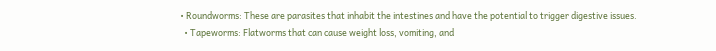• Roundworms: These are parasites that inhabit the intestines and have the potential to trigger digestive issues.
  • Tapeworms: Flatworms that can cause weight loss, vomiting, and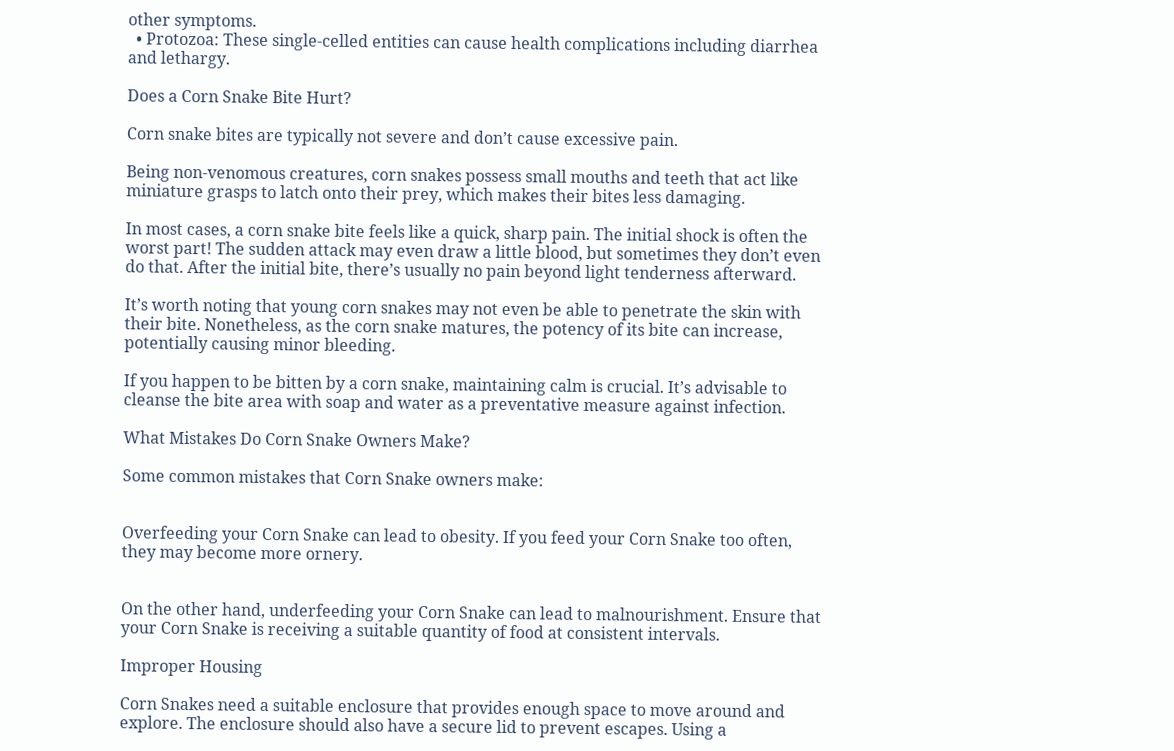other symptoms.
  • Protozoa: These single-celled entities can cause health complications including diarrhea and lethargy.

Does a Corn Snake Bite Hurt?

Corn snake bites are typically not severe and don’t cause excessive pain.

Being non-venomous creatures, corn snakes possess small mouths and teeth that act like miniature grasps to latch onto their prey, which makes their bites less damaging.

In most cases, a corn snake bite feels like a quick, sharp pain. The initial shock is often the worst part! The sudden attack may even draw a little blood, but sometimes they don’t even do that. After the initial bite, there’s usually no pain beyond light tenderness afterward.

It’s worth noting that young corn snakes may not even be able to penetrate the skin with their bite. Nonetheless, as the corn snake matures, the potency of its bite can increase, potentially causing minor bleeding.

If you happen to be bitten by a corn snake, maintaining calm is crucial. It’s advisable to cleanse the bite area with soap and water as a preventative measure against infection.

What Mistakes Do Corn Snake Owners Make?

Some common mistakes that Corn Snake owners make:


Overfeeding your Corn Snake can lead to obesity. If you feed your Corn Snake too often, they may become more ornery.


On the other hand, underfeeding your Corn Snake can lead to malnourishment. Ensure that your Corn Snake is receiving a suitable quantity of food at consistent intervals.

Improper Housing

Corn Snakes need a suitable enclosure that provides enough space to move around and explore. The enclosure should also have a secure lid to prevent escapes. Using a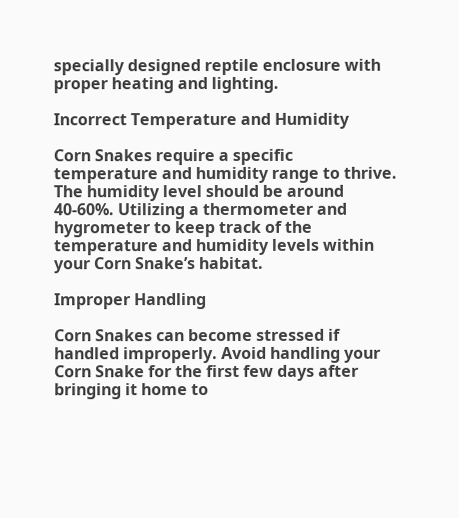specially designed reptile enclosure with proper heating and lighting.

Incorrect Temperature and Humidity

Corn Snakes require a specific temperature and humidity range to thrive. The humidity level should be around 40-60%. Utilizing a thermometer and hygrometer to keep track of the temperature and humidity levels within your Corn Snake’s habitat.

Improper Handling

Corn Snakes can become stressed if handled improperly. Avoid handling your Corn Snake for the first few days after bringing it home to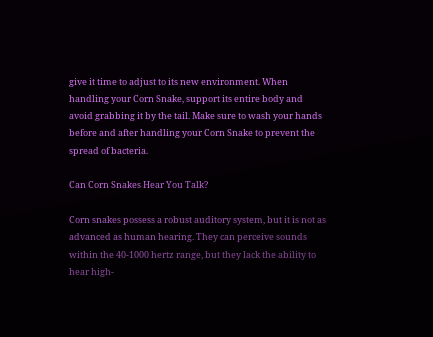give it time to adjust to its new environment. When handling your Corn Snake, support its entire body and avoid grabbing it by the tail. Make sure to wash your hands before and after handling your Corn Snake to prevent the spread of bacteria.

Can Corn Snakes Hear You Talk?

Corn snakes possess a robust auditory system, but it is not as advanced as human hearing. They can perceive sounds within the 40-1000 hertz range, but they lack the ability to hear high-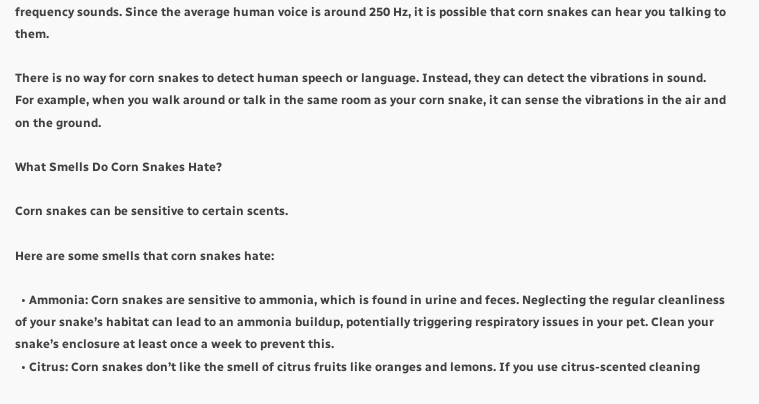frequency sounds. Since the average human voice is around 250 Hz, it is possible that corn snakes can hear you talking to them.

There is no way for corn snakes to detect human speech or language. Instead, they can detect the vibrations in sound. For example, when you walk around or talk in the same room as your corn snake, it can sense the vibrations in the air and on the ground.

What Smells Do Corn Snakes Hate?

Corn snakes can be sensitive to certain scents.

Here are some smells that corn snakes hate:

  • Ammonia: Corn snakes are sensitive to ammonia, which is found in urine and feces. Neglecting the regular cleanliness of your snake’s habitat can lead to an ammonia buildup, potentially triggering respiratory issues in your pet. Clean your snake’s enclosure at least once a week to prevent this.
  • Citrus: Corn snakes don’t like the smell of citrus fruits like oranges and lemons. If you use citrus-scented cleaning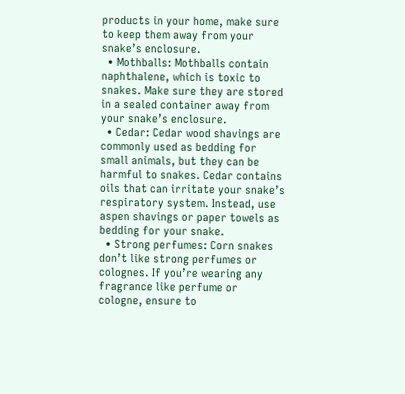products in your home, make sure to keep them away from your snake’s enclosure.
  • Mothballs: Mothballs contain naphthalene, which is toxic to snakes. Make sure they are stored in a sealed container away from your snake’s enclosure.
  • Cedar: Cedar wood shavings are commonly used as bedding for small animals, but they can be harmful to snakes. Cedar contains oils that can irritate your snake’s respiratory system. Instead, use aspen shavings or paper towels as bedding for your snake.
  • Strong perfumes: Corn snakes don’t like strong perfumes or colognes. If you’re wearing any fragrance like perfume or cologne, ensure to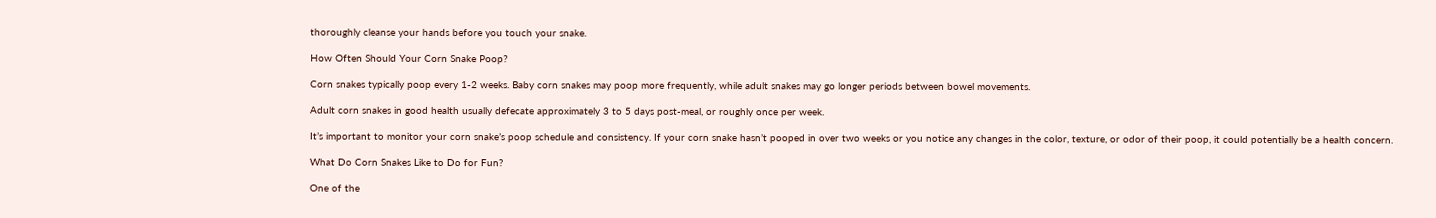thoroughly cleanse your hands before you touch your snake.

How Often Should Your Corn Snake Poop?

Corn snakes typically poop every 1-2 weeks. Baby corn snakes may poop more frequently, while adult snakes may go longer periods between bowel movements.

Adult corn snakes in good health usually defecate approximately 3 to 5 days post-meal, or roughly once per week.

It’s important to monitor your corn snake’s poop schedule and consistency. If your corn snake hasn’t pooped in over two weeks or you notice any changes in the color, texture, or odor of their poop, it could potentially be a health concern.

What Do Corn Snakes Like to Do for Fun?

One of the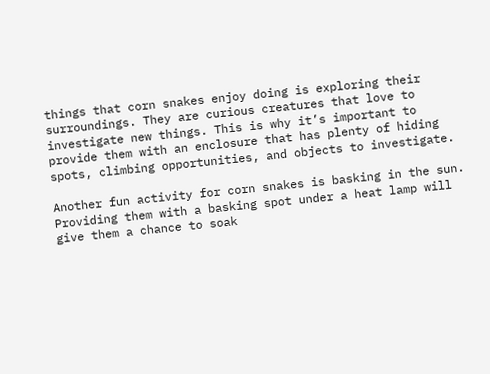things that corn snakes enjoy doing is exploring their surroundings. They are curious creatures that love to investigate new things. This is why it’s important to provide them with an enclosure that has plenty of hiding spots, climbing opportunities, and objects to investigate.

Another fun activity for corn snakes is basking in the sun. Providing them with a basking spot under a heat lamp will give them a chance to soak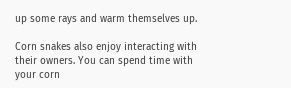up some rays and warm themselves up.

Corn snakes also enjoy interacting with their owners. You can spend time with your corn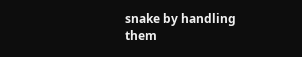snake by handling them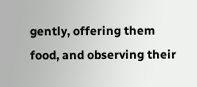gently, offering them food, and observing their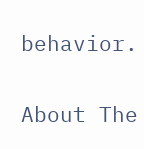behavior.

About The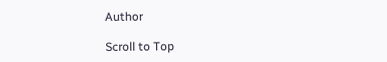Author

Scroll to Top